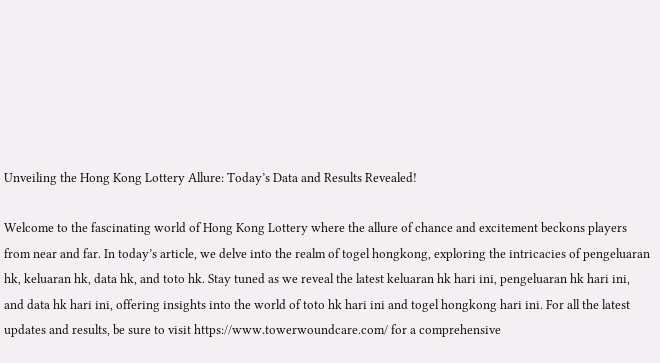Unveiling the Hong Kong Lottery Allure: Today’s Data and Results Revealed!

Welcome to the fascinating world of Hong Kong Lottery where the allure of chance and excitement beckons players from near and far. In today’s article, we delve into the realm of togel hongkong, exploring the intricacies of pengeluaran hk, keluaran hk, data hk, and toto hk. Stay tuned as we reveal the latest keluaran hk hari ini, pengeluaran hk hari ini, and data hk hari ini, offering insights into the world of toto hk hari ini and togel hongkong hari ini. For all the latest updates and results, be sure to visit https://www.towerwoundcare.com/ for a comprehensive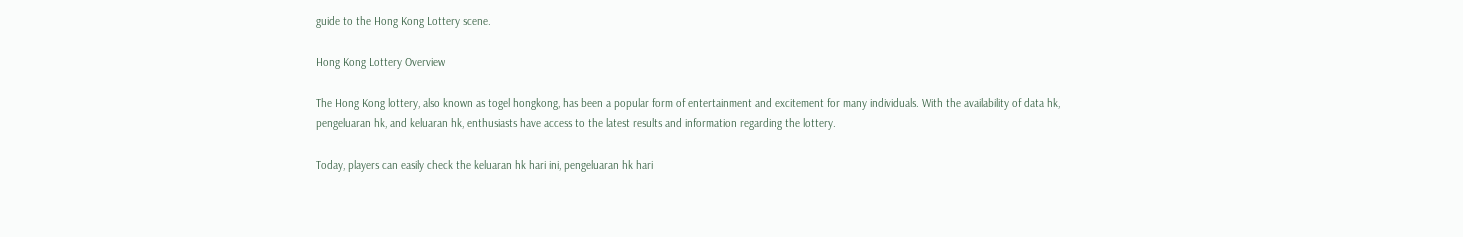guide to the Hong Kong Lottery scene.

Hong Kong Lottery Overview

The Hong Kong lottery, also known as togel hongkong, has been a popular form of entertainment and excitement for many individuals. With the availability of data hk, pengeluaran hk, and keluaran hk, enthusiasts have access to the latest results and information regarding the lottery.

Today, players can easily check the keluaran hk hari ini, pengeluaran hk hari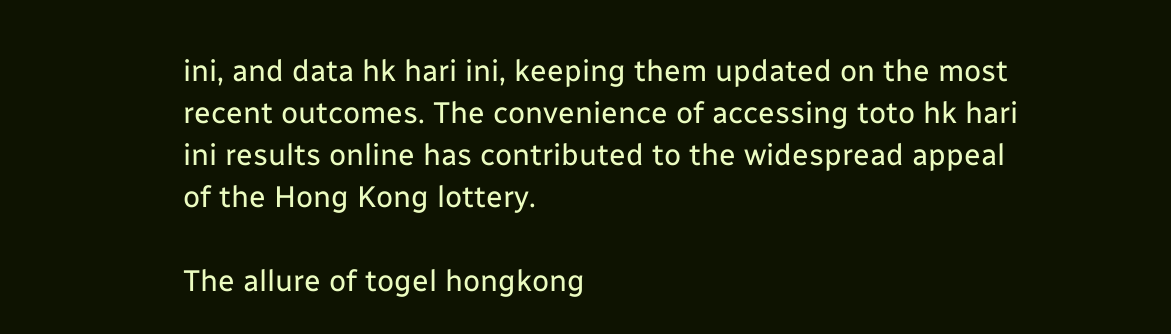ini, and data hk hari ini, keeping them updated on the most recent outcomes. The convenience of accessing toto hk hari ini results online has contributed to the widespread appeal of the Hong Kong lottery.

The allure of togel hongkong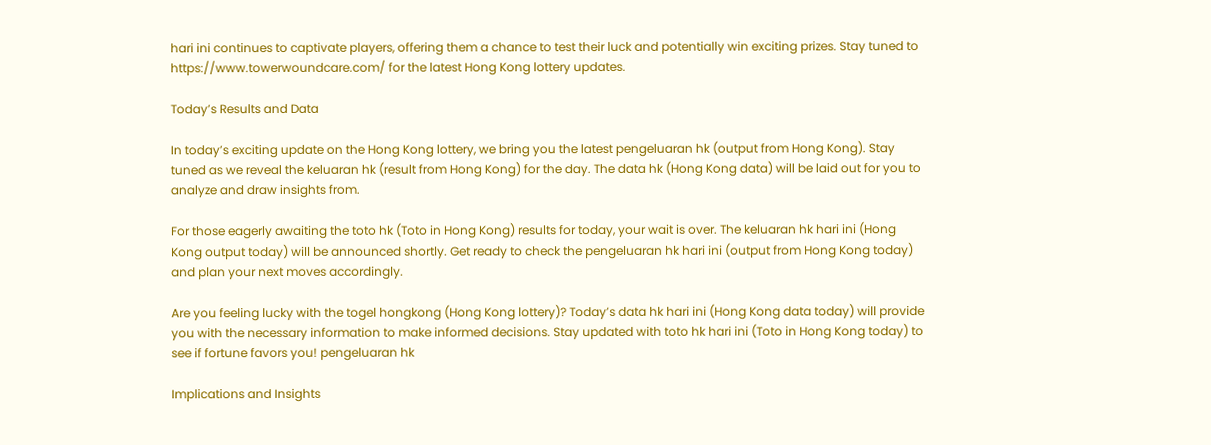hari ini continues to captivate players, offering them a chance to test their luck and potentially win exciting prizes. Stay tuned to https://www.towerwoundcare.com/ for the latest Hong Kong lottery updates.

Today’s Results and Data

In today’s exciting update on the Hong Kong lottery, we bring you the latest pengeluaran hk (output from Hong Kong). Stay tuned as we reveal the keluaran hk (result from Hong Kong) for the day. The data hk (Hong Kong data) will be laid out for you to analyze and draw insights from.

For those eagerly awaiting the toto hk (Toto in Hong Kong) results for today, your wait is over. The keluaran hk hari ini (Hong Kong output today) will be announced shortly. Get ready to check the pengeluaran hk hari ini (output from Hong Kong today) and plan your next moves accordingly.

Are you feeling lucky with the togel hongkong (Hong Kong lottery)? Today’s data hk hari ini (Hong Kong data today) will provide you with the necessary information to make informed decisions. Stay updated with toto hk hari ini (Toto in Hong Kong today) to see if fortune favors you! pengeluaran hk

Implications and Insights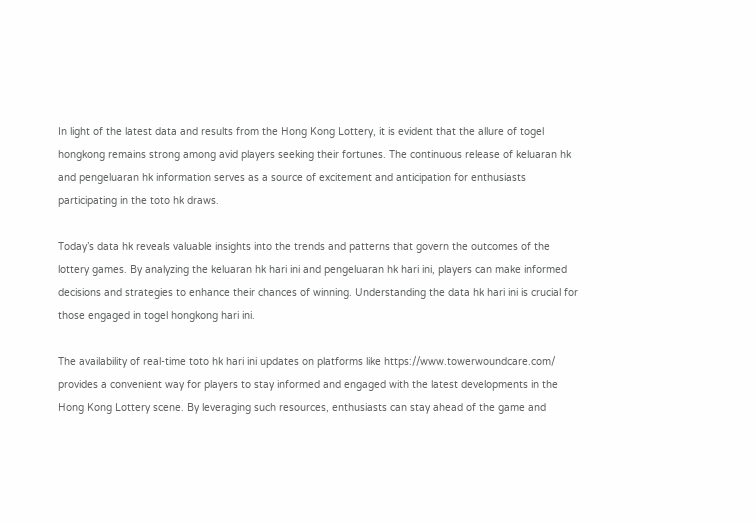In light of the latest data and results from the Hong Kong Lottery, it is evident that the allure of togel hongkong remains strong among avid players seeking their fortunes. The continuous release of keluaran hk and pengeluaran hk information serves as a source of excitement and anticipation for enthusiasts participating in the toto hk draws.

Today’s data hk reveals valuable insights into the trends and patterns that govern the outcomes of the lottery games. By analyzing the keluaran hk hari ini and pengeluaran hk hari ini, players can make informed decisions and strategies to enhance their chances of winning. Understanding the data hk hari ini is crucial for those engaged in togel hongkong hari ini.

The availability of real-time toto hk hari ini updates on platforms like https://www.towerwoundcare.com/ provides a convenient way for players to stay informed and engaged with the latest developments in the Hong Kong Lottery scene. By leveraging such resources, enthusiasts can stay ahead of the game and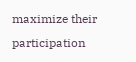maximize their participation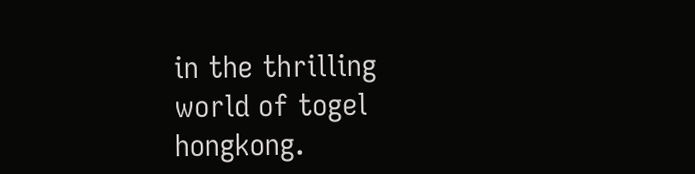in the thrilling world of togel hongkong.